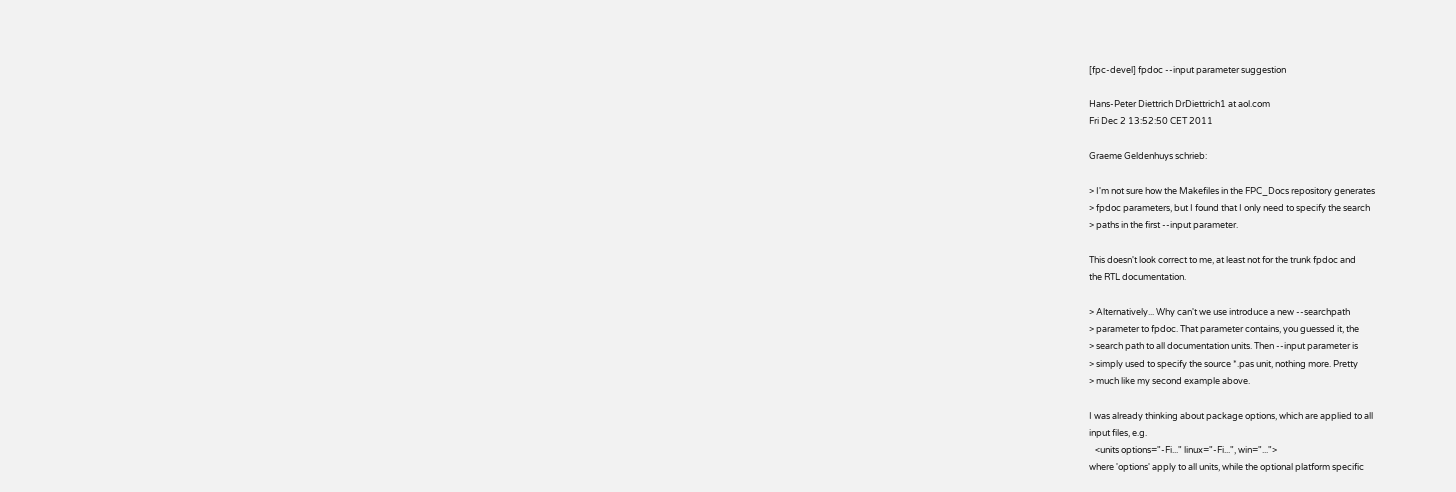[fpc-devel] fpdoc --input parameter suggestion

Hans-Peter Diettrich DrDiettrich1 at aol.com
Fri Dec 2 13:52:50 CET 2011

Graeme Geldenhuys schrieb:

> I'm not sure how the Makefiles in the FPC_Docs repository generates
> fpdoc parameters, but I found that I only need to specify the search
> paths in the first --input parameter.

This doesn't look correct to me, at least not for the trunk fpdoc and
the RTL documentation.

> Alternatively... Why can't we use introduce a new --searchpath
> parameter to fpdoc. That parameter contains, you guessed it, the
> search path to all documentation units. Then --input parameter is
> simply used to specify the source *.pas unit, nothing more. Pretty
> much like my second example above.

I was already thinking about package options, which are applied to all
input files, e.g.
   <units options="-Fi..." linux="-Fi...", win="...">
where 'options' apply to all units, while the optional platform specific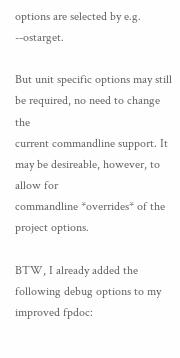options are selected by e.g. --ostarget.

But unit specific options may still be required, no need to change the
current commandline support. It may be desireable, however, to allow for
commandline *overrides* of the project options.

BTW, I already added the following debug options to my improved fpdoc: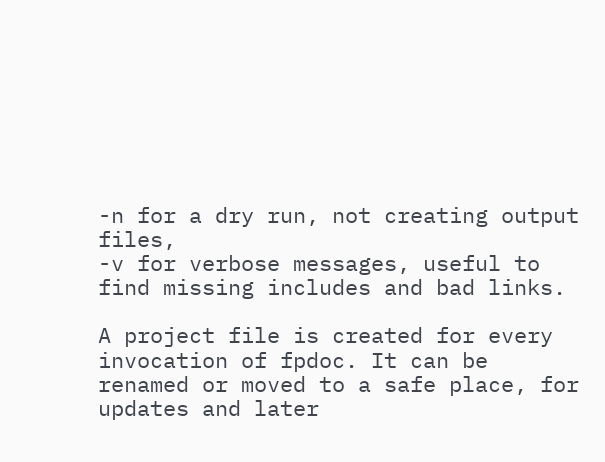-n for a dry run, not creating output files,
-v for verbose messages, useful to find missing includes and bad links.

A project file is created for every invocation of fpdoc. It can be
renamed or moved to a safe place, for updates and later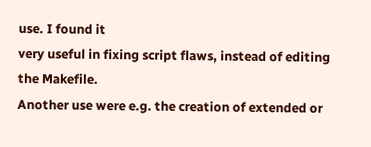use. I found it
very useful in fixing script flaws, instead of editing the Makefile.
Another use were e.g. the creation of extended or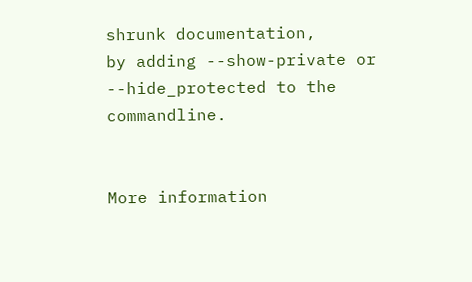shrunk documentation,
by adding --show-private or --hide_protected to the commandline.


More information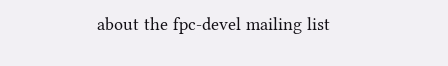about the fpc-devel mailing list